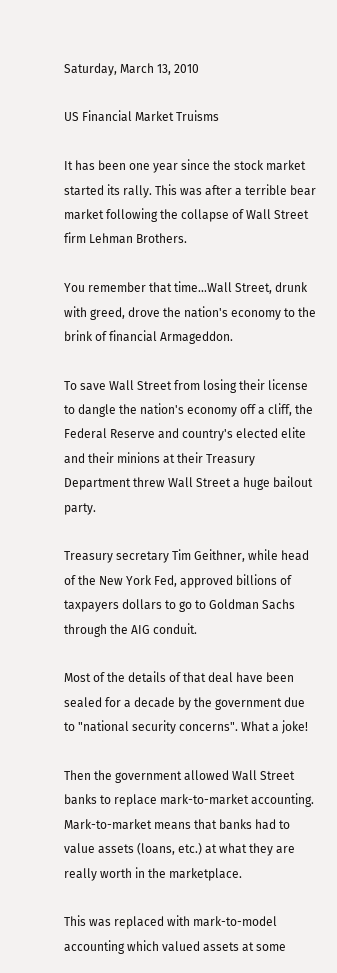Saturday, March 13, 2010

US Financial Market Truisms

It has been one year since the stock market started its rally. This was after a terrible bear market following the collapse of Wall Street firm Lehman Brothers.

You remember that time...Wall Street, drunk with greed, drove the nation's economy to the brink of financial Armageddon.

To save Wall Street from losing their license to dangle the nation's economy off a cliff, the Federal Reserve and country's elected elite and their minions at their Treasury Department threw Wall Street a huge bailout party.

Treasury secretary Tim Geithner, while head of the New York Fed, approved billions of taxpayers dollars to go to Goldman Sachs through the AIG conduit.

Most of the details of that deal have been sealed for a decade by the government due to "national security concerns". What a joke!

Then the government allowed Wall Street banks to replace mark-to-market accounting. Mark-to-market means that banks had to value assets (loans, etc.) at what they are really worth in the marketplace.

This was replaced with mark-to-model accounting which valued assets at some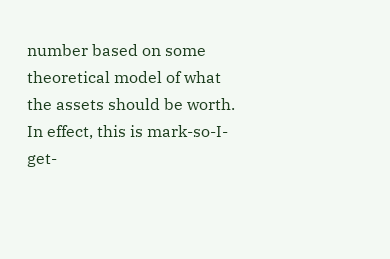number based on some theoretical model of what the assets should be worth. In effect, this is mark-so-I-get-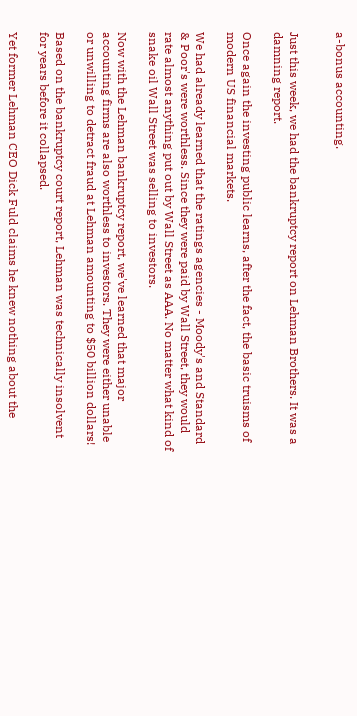a-bonus accounting.


Just this week, we had the bankruptcy report on Lehman Brothers. It was a damning report.

Once again the investing public learns, after the fact, the basic truisms of modern US financial markets.

We had already learned that the ratings agencies - Moody's and Standard & Poor's were worthless. Since they were paid by Wall Street, they would rate almost anything put out by Wall Street as AAA. No matter what kind of snake oil Wall Street was selling to investors.

Now with the Lehman bankruptcy report, we've learned that major accounting firms are also worthless to investors. They were either unable or unwilling to detract fraud at Lehman amounting to $50 billion dollars!

Based on the bankruptcy court report, Lehman was technically insolvent for years before it collapsed.

Yet former Lehman CEO Dick Fuld claims he knew nothing about the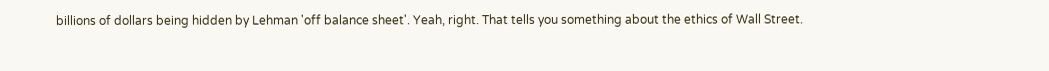billions of dollars being hidden by Lehman 'off balance sheet'. Yeah, right. That tells you something about the ethics of Wall Street.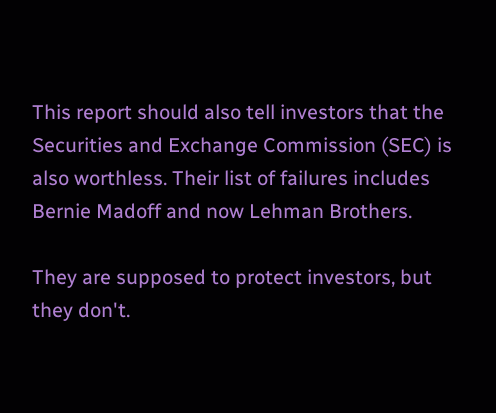This report should also tell investors that the Securities and Exchange Commission (SEC) is also worthless. Their list of failures includes Bernie Madoff and now Lehman Brothers.

They are supposed to protect investors, but they don't.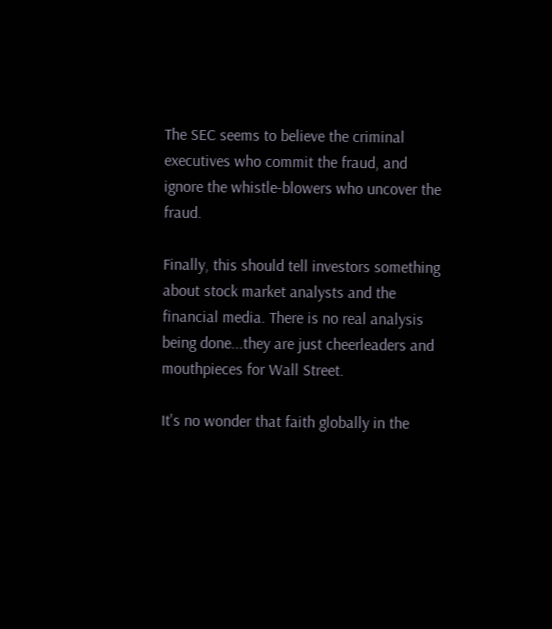The SEC seems to believe the criminal executives who commit the fraud, and ignore the whistle-blowers who uncover the fraud.

Finally, this should tell investors something about stock market analysts and the financial media. There is no real analysis being done...they are just cheerleaders and mouthpieces for Wall Street.

It's no wonder that faith globally in the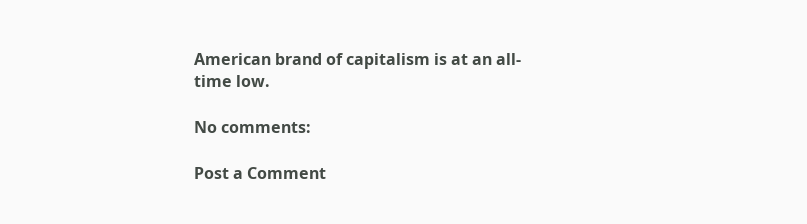American brand of capitalism is at an all-time low.

No comments:

Post a Comment